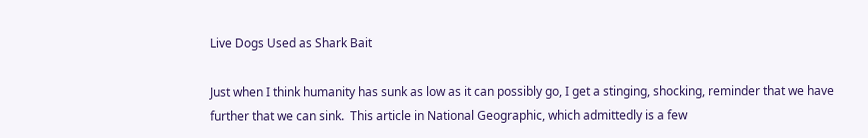Live Dogs Used as Shark Bait

Just when I think humanity has sunk as low as it can possibly go, I get a stinging, shocking, reminder that we have further that we can sink.  This article in National Geographic, which admittedly is a few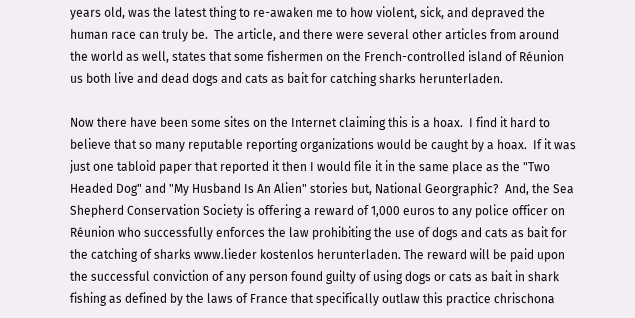years old, was the latest thing to re-awaken me to how violent, sick, and depraved the human race can truly be.  The article, and there were several other articles from around the world as well, states that some fishermen on the French-controlled island of Réunion us both live and dead dogs and cats as bait for catching sharks herunterladen.

Now there have been some sites on the Internet claiming this is a hoax.  I find it hard to believe that so many reputable reporting organizations would be caught by a hoax.  If it was just one tabloid paper that reported it then I would file it in the same place as the "Two Headed Dog" and "My Husband Is An Alien" stories but, National Georgraphic?  And, the Sea Shepherd Conservation Society is offering a reward of 1,000 euros to any police officer on Réunion who successfully enforces the law prohibiting the use of dogs and cats as bait for the catching of sharks www.lieder kostenlos herunterladen. The reward will be paid upon the successful conviction of any person found guilty of using dogs or cats as bait in shark fishing as defined by the laws of France that specifically outlaw this practice chrischona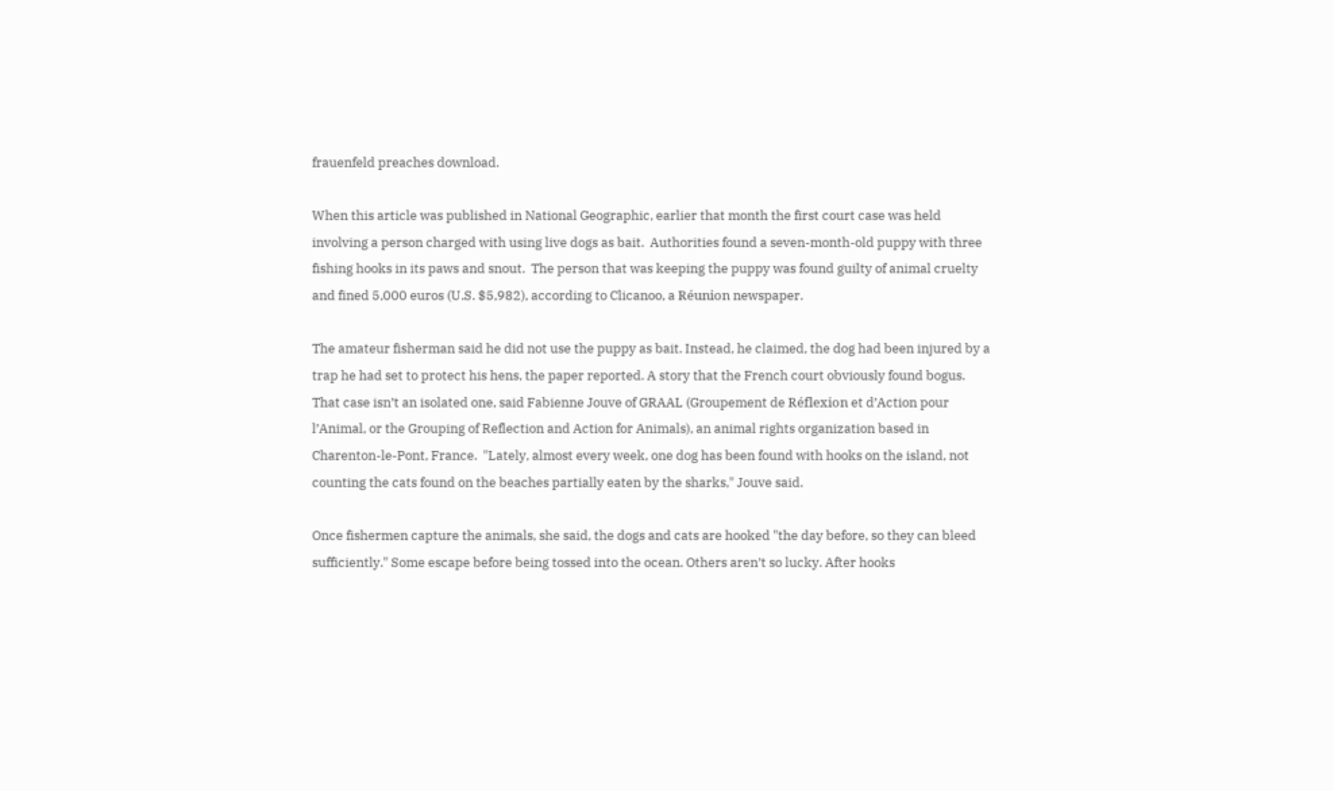frauenfeld preaches download.

When this article was published in National Geographic, earlier that month the first court case was held involving a person charged with using live dogs as bait.  Authorities found a seven-month-old puppy with three fishing hooks in its paws and snout.  The person that was keeping the puppy was found guilty of animal cruelty and fined 5,000 euros (U.S. $5,982), according to Clicanoo, a Réunion newspaper.

The amateur fisherman said he did not use the puppy as bait. Instead, he claimed, the dog had been injured by a trap he had set to protect his hens, the paper reported. A story that the French court obviously found bogus. That case isn’t an isolated one, said Fabienne Jouve of GRAAL (Groupement de Réflexion et d’Action pour l’Animal, or the Grouping of Reflection and Action for Animals), an animal rights organization based in Charenton-le-Pont, France.  "Lately, almost every week, one dog has been found with hooks on the island, not counting the cats found on the beaches partially eaten by the sharks," Jouve said.

Once fishermen capture the animals, she said, the dogs and cats are hooked "the day before, so they can bleed sufficiently." Some escape before being tossed into the ocean. Others aren’t so lucky. After hooks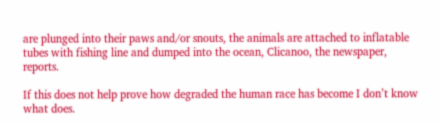are plunged into their paws and/or snouts, the animals are attached to inflatable tubes with fishing line and dumped into the ocean, Clicanoo, the newspaper, reports.

If this does not help prove how degraded the human race has become I don’t know what does.